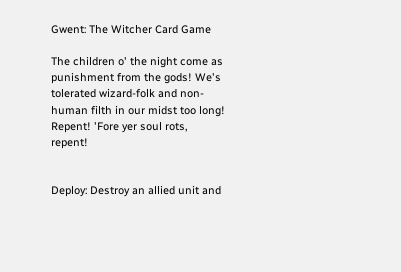Gwent: The Witcher Card Game

The children o' the night come as punishment from the gods! We's tolerated wizard-folk and non-human filth in our midst too long! Repent! 'Fore yer soul rots, repent!


Deploy: Destroy an allied unit and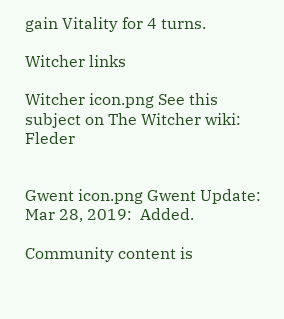gain Vitality for 4 turns.

Witcher links

Witcher icon.png See this subject on The Witcher wiki: Fleder


Gwent icon.png Gwent Update: Mar 28, 2019:  Added.

Community content is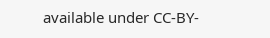available under CC-BY-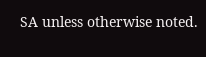SA unless otherwise noted.